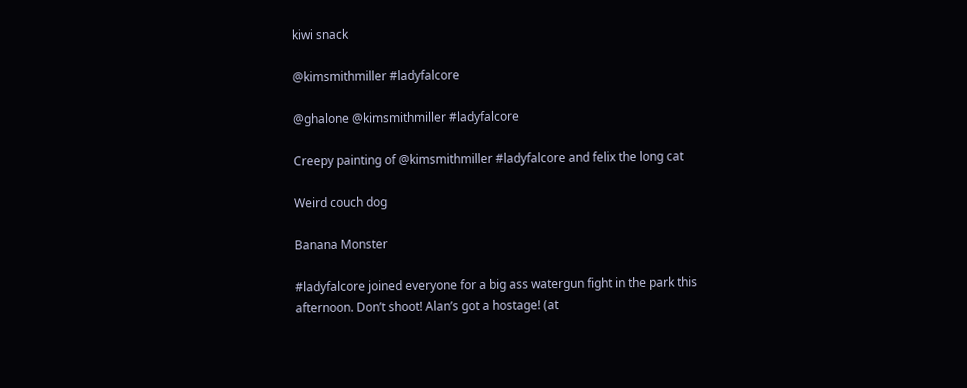kiwi snack

@kimsmithmiller #ladyfalcore

@ghalone @kimsmithmiller #ladyfalcore

Creepy painting of @kimsmithmiller #ladyfalcore and felix the long cat

Weird couch dog

Banana Monster

#ladyfalcore joined everyone for a big ass watergun fight in the park this afternoon. Don’t shoot! Alan’s got a hostage! (at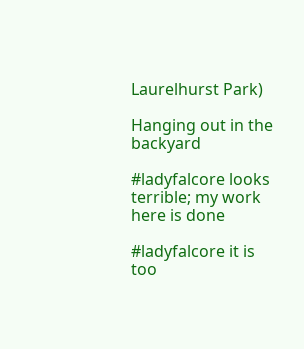Laurelhurst Park)

Hanging out in the backyard

#ladyfalcore looks terrible; my work here is done

#ladyfalcore it is too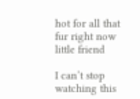hot for all that fur right now little friend

I can’t stop watching this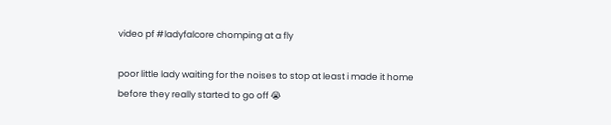video pf #ladyfalcore chomping at a fly

poor little lady waiting for the noises to stop at least i made it home before they really started to go off 😭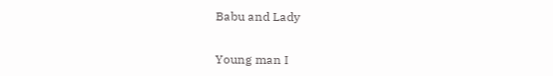Babu and Lady


Young man I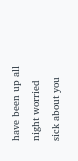have been up all night worried sick about you